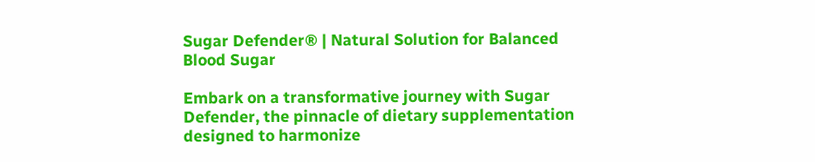Sugar Defender® | Natural Solution for Balanced Blood Sugar

Embark on a transformative journey with Sugar Defender, the pinnacle of dietary supplementation designed to harmonize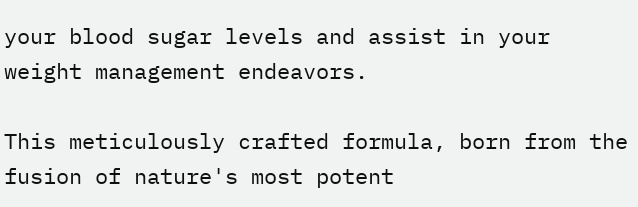your blood sugar levels and assist in your weight management endeavors.

This meticulously crafted formula, born from the fusion of nature's most potent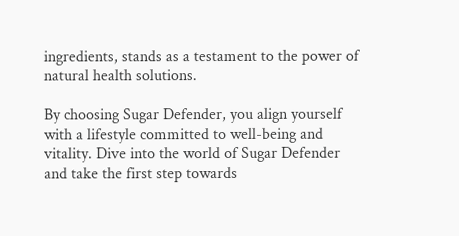ingredients, stands as a testament to the power of natural health solutions.

By choosing Sugar Defender, you align yourself with a lifestyle committed to well-being and vitality. Dive into the world of Sugar Defender and take the first step towards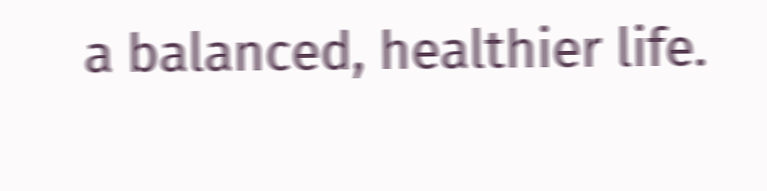a balanced, healthier life.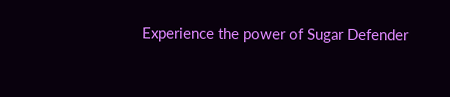Experience the power of Sugar Defender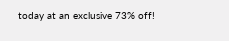today at an exclusive 73% off!